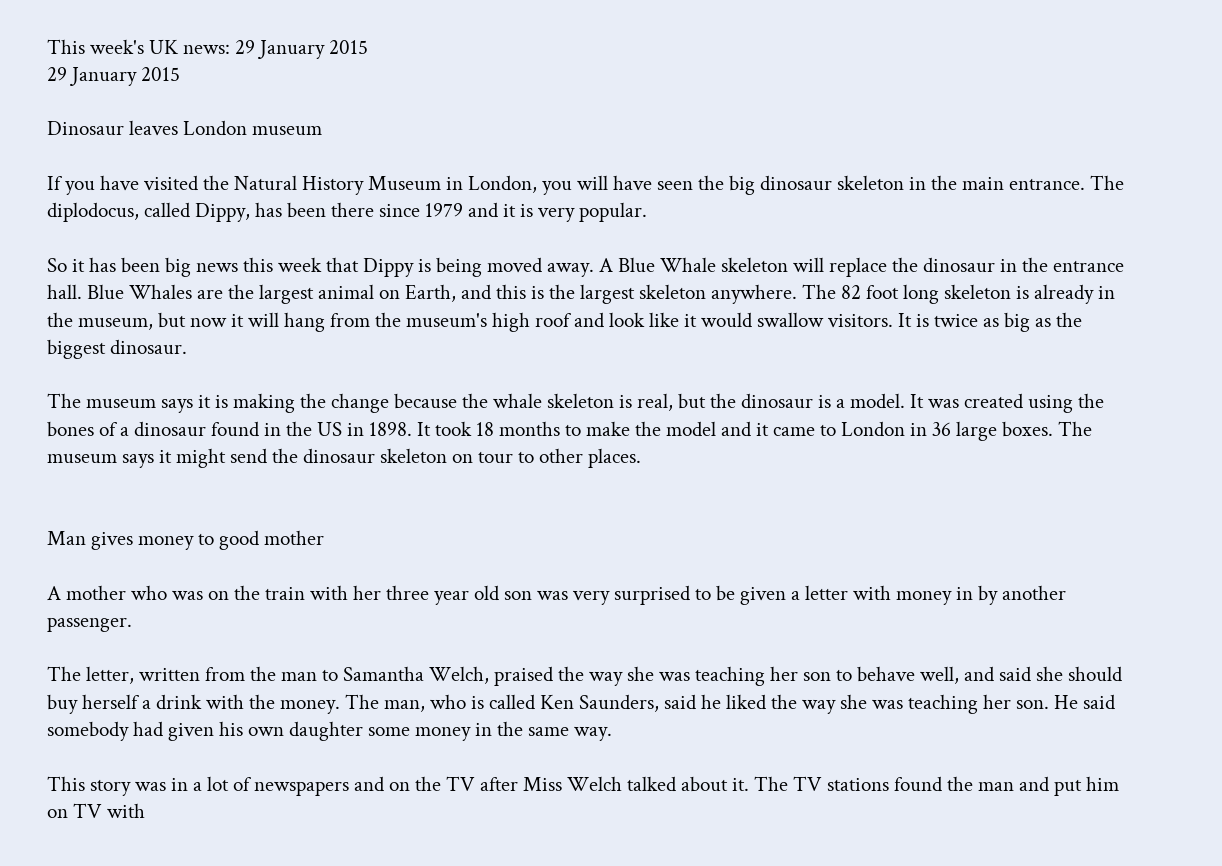This week's UK news: 29 January 2015
29 January 2015

Dinosaur leaves London museum

If you have visited the Natural History Museum in London, you will have seen the big dinosaur skeleton in the main entrance. The diplodocus, called Dippy, has been there since 1979 and it is very popular.

So it has been big news this week that Dippy is being moved away. A Blue Whale skeleton will replace the dinosaur in the entrance hall. Blue Whales are the largest animal on Earth, and this is the largest skeleton anywhere. The 82 foot long skeleton is already in the museum, but now it will hang from the museum's high roof and look like it would swallow visitors. It is twice as big as the biggest dinosaur.

The museum says it is making the change because the whale skeleton is real, but the dinosaur is a model. It was created using the bones of a dinosaur found in the US in 1898. It took 18 months to make the model and it came to London in 36 large boxes. The museum says it might send the dinosaur skeleton on tour to other places.


Man gives money to good mother

A mother who was on the train with her three year old son was very surprised to be given a letter with money in by another passenger.

The letter, written from the man to Samantha Welch, praised the way she was teaching her son to behave well, and said she should buy herself a drink with the money. The man, who is called Ken Saunders, said he liked the way she was teaching her son. He said somebody had given his own daughter some money in the same way.

This story was in a lot of newspapers and on the TV after Miss Welch talked about it. The TV stations found the man and put him on TV with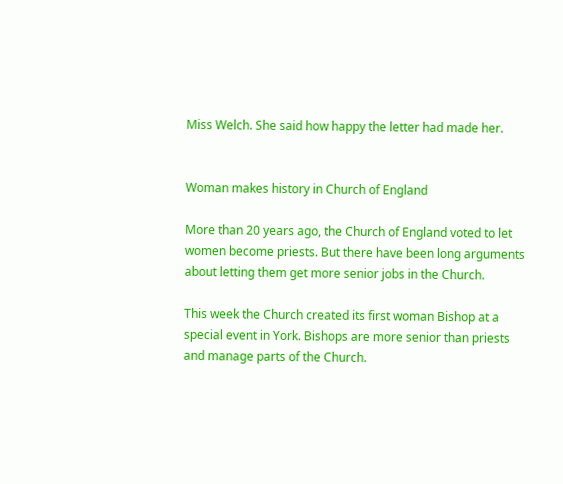Miss Welch. She said how happy the letter had made her.


Woman makes history in Church of England

More than 20 years ago, the Church of England voted to let women become priests. But there have been long arguments about letting them get more senior jobs in the Church.

This week the Church created its first woman Bishop at a special event in York. Bishops are more senior than priests and manage parts of the Church.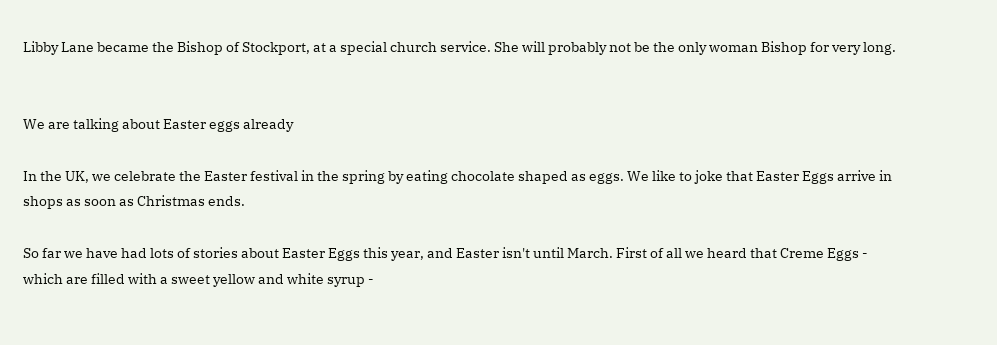Libby Lane became the Bishop of Stockport, at a special church service. She will probably not be the only woman Bishop for very long.


We are talking about Easter eggs already

In the UK, we celebrate the Easter festival in the spring by eating chocolate shaped as eggs. We like to joke that Easter Eggs arrive in shops as soon as Christmas ends.

So far we have had lots of stories about Easter Eggs this year, and Easter isn't until March. First of all we heard that Creme Eggs - which are filled with a sweet yellow and white syrup -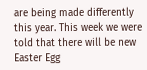are being made differently this year. This week we were told that there will be new Easter Egg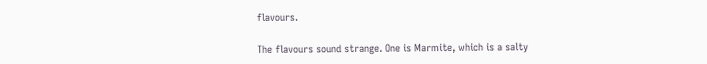flavours.

The flavours sound strange. One is Marmite, which is a salty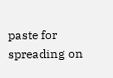paste for spreading on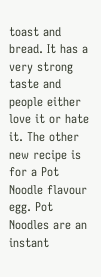toast and bread. It has a very strong taste and people either love it or hate it. The other new recipe is for a Pot Noodle flavour egg. Pot Noodles are an instant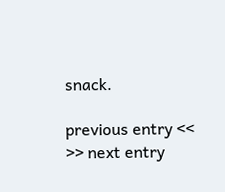snack.

previous entry << >> next entry